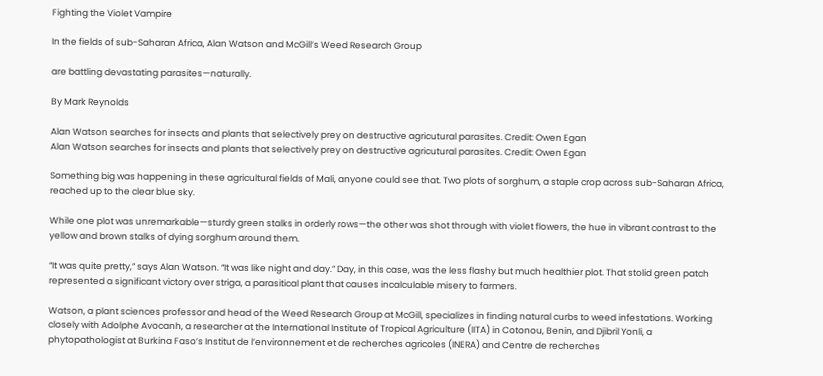Fighting the Violet Vampire

In the fields of sub-Saharan Africa, Alan Watson and McGill’s Weed Research Group

are battling devastating parasites—naturally.

By Mark Reynolds

Alan Watson searches for insects and plants that selectively prey on destructive agricutural parasites. Credit: Owen Egan
Alan Watson searches for insects and plants that selectively prey on destructive agricutural parasites. Credit: Owen Egan

Something big was happening in these agricultural fields of Mali, anyone could see that. Two plots of sorghum, a staple crop across sub-Saharan Africa, reached up to the clear blue sky.

While one plot was unremarkable—sturdy green stalks in orderly rows—the other was shot through with violet flowers, the hue in vibrant contrast to the yellow and brown stalks of dying sorghum around them.

“It was quite pretty,” says Alan Watson. “It was like night and day.” Day, in this case, was the less flashy but much healthier plot. That stolid green patch represented a significant victory over striga, a parasitical plant that causes incalculable misery to farmers.

Watson, a plant sciences professor and head of the Weed Research Group at McGill, specializes in finding natural curbs to weed infestations. Working closely with Adolphe Avocanh, a researcher at the International Institute of Tropical Agriculture (IITA) in Cotonou, Benin, and Djibril Yonli, a phytopathologist at Burkina Faso’s Institut de l’environnement et de recherches agricoles (INERA) and Centre de recherches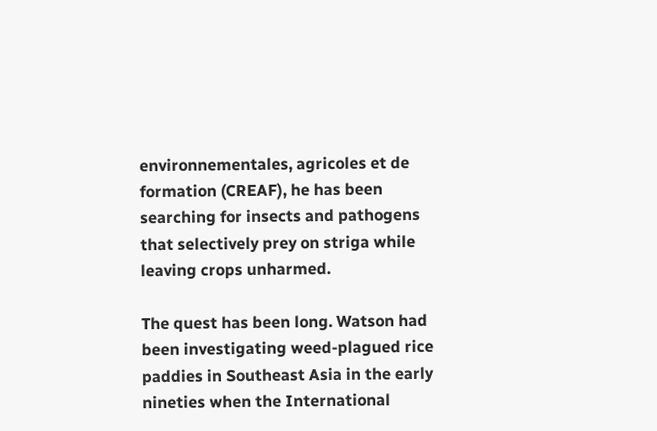environnementales, agricoles et de formation (CREAF), he has been searching for insects and pathogens that selectively prey on striga while leaving crops unharmed.

The quest has been long. Watson had been investigating weed-plagued rice paddies in Southeast Asia in the early nineties when the International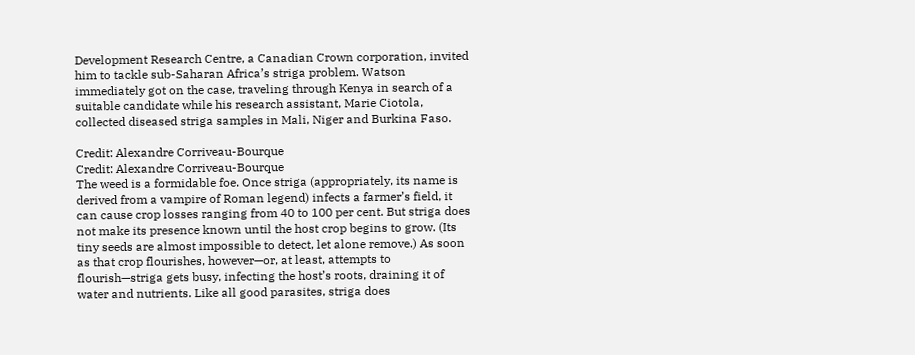Development Research Centre, a Canadian Crown corporation, invited him to tackle sub-Saharan Africa’s striga problem. Watson immediately got on the case, traveling through Kenya in search of a suitable candidate while his research assistant, Marie Ciotola, collected diseased striga samples in Mali, Niger and Burkina Faso.

Credit: Alexandre Corriveau-Bourque
Credit: Alexandre Corriveau-Bourque
The weed is a formidable foe. Once striga (appropriately, its name is derived from a vampire of Roman legend) infects a farmer’s field, it can cause crop losses ranging from 40 to 100 per cent. But striga does not make its presence known until the host crop begins to grow. (Its tiny seeds are almost impossible to detect, let alone remove.) As soon as that crop flourishes, however—or, at least, attempts to flourish—striga gets busy, infecting the host’s roots, draining it of water and nutrients. Like all good parasites, striga does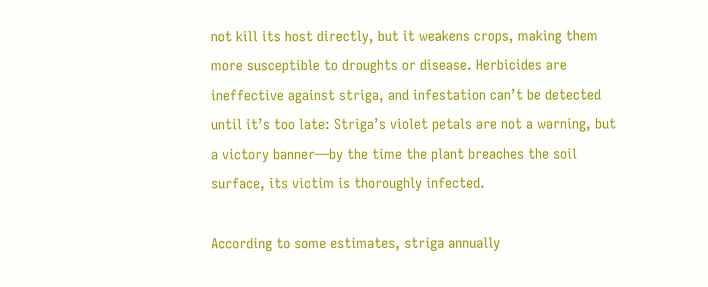not kill its host directly, but it weakens crops, making them more susceptible to droughts or disease. Herbicides are ineffective against striga, and infestation can’t be detected until it’s too late: Striga’s violet petals are not a warning, but a victory banner—by the time the plant breaches the soil surface, its victim is thoroughly infected.

According to some estimates, striga annually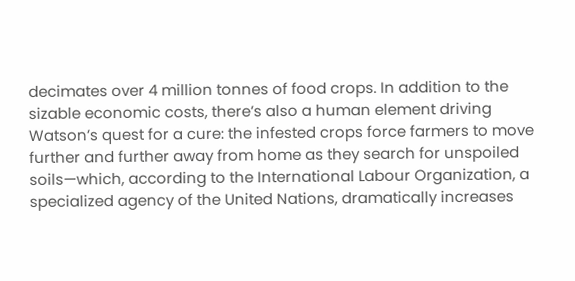decimates over 4 million tonnes of food crops. In addition to the sizable economic costs, there’s also a human element driving Watson’s quest for a cure: the infested crops force farmers to move further and further away from home as they search for unspoiled soils—which, according to the International Labour Organization, a specialized agency of the United Nations, dramatically increases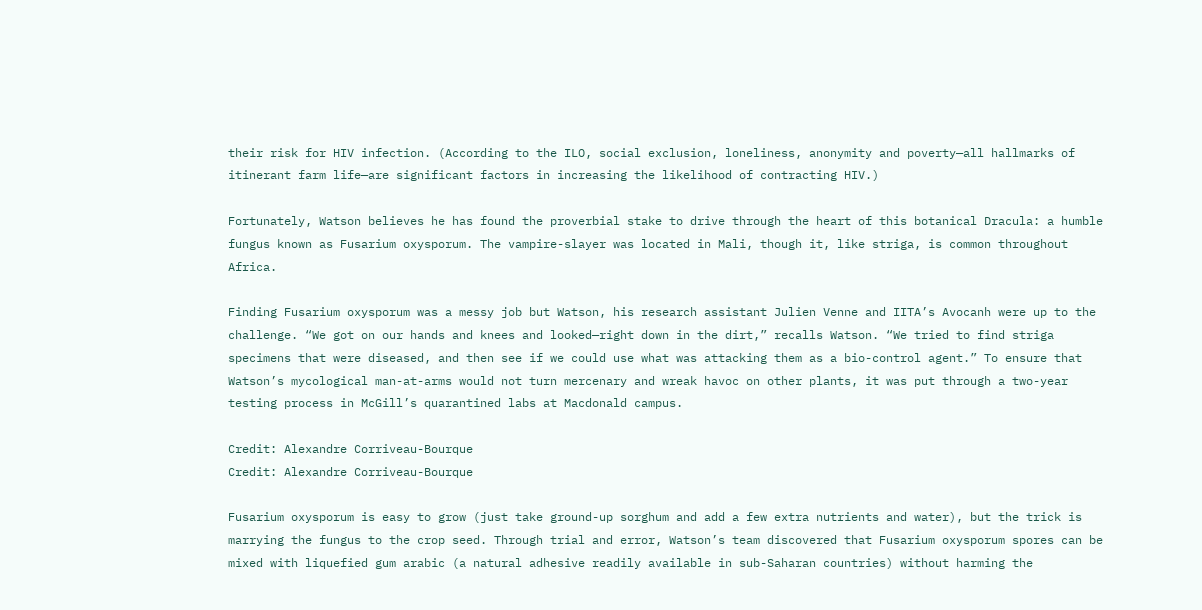their risk for HIV infection. (According to the ILO, social exclusion, loneliness, anonymity and poverty—all hallmarks of itinerant farm life—are significant factors in increasing the likelihood of contracting HIV.)

Fortunately, Watson believes he has found the proverbial stake to drive through the heart of this botanical Dracula: a humble fungus known as Fusarium oxysporum. The vampire-slayer was located in Mali, though it, like striga, is common throughout Africa.

Finding Fusarium oxysporum was a messy job but Watson, his research assistant Julien Venne and IITA’s Avocanh were up to the challenge. “We got on our hands and knees and looked—right down in the dirt,” recalls Watson. “We tried to find striga specimens that were diseased, and then see if we could use what was attacking them as a bio-control agent.” To ensure that Watson’s mycological man-at-arms would not turn mercenary and wreak havoc on other plants, it was put through a two-year testing process in McGill’s quarantined labs at Macdonald campus.

Credit: Alexandre Corriveau-Bourque
Credit: Alexandre Corriveau-Bourque

Fusarium oxysporum is easy to grow (just take ground-up sorghum and add a few extra nutrients and water), but the trick is marrying the fungus to the crop seed. Through trial and error, Watson’s team discovered that Fusarium oxysporum spores can be mixed with liquefied gum arabic (a natural adhesive readily available in sub-Saharan countries) without harming the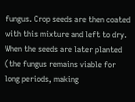fungus. Crop seeds are then coated with this mixture and left to dry. When the seeds are later planted (the fungus remains viable for long periods, making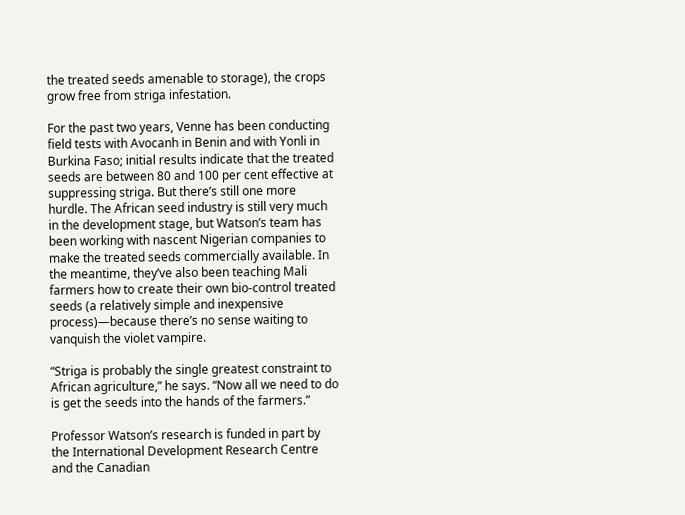the treated seeds amenable to storage), the crops grow free from striga infestation.

For the past two years, Venne has been conducting field tests with Avocanh in Benin and with Yonli in Burkina Faso; initial results indicate that the treated seeds are between 80 and 100 per cent effective at suppressing striga. But there’s still one more hurdle. The African seed industry is still very much in the development stage, but Watson’s team has been working with nascent Nigerian companies to make the treated seeds commercially available. In the meantime, they’ve also been teaching Mali farmers how to create their own bio-control treated seeds (a relatively simple and inexpensive process)—because there’s no sense waiting to vanquish the violet vampire.

“Striga is probably the single greatest constraint to African agriculture,” he says. “Now all we need to do is get the seeds into the hands of the farmers.”

Professor Watson’s research is funded in part by the International Development Research Centre and the Canadian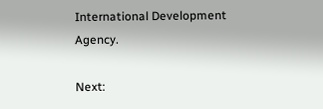International Development Agency.

Next: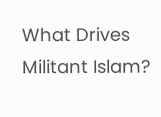What Drives Militant Islam?